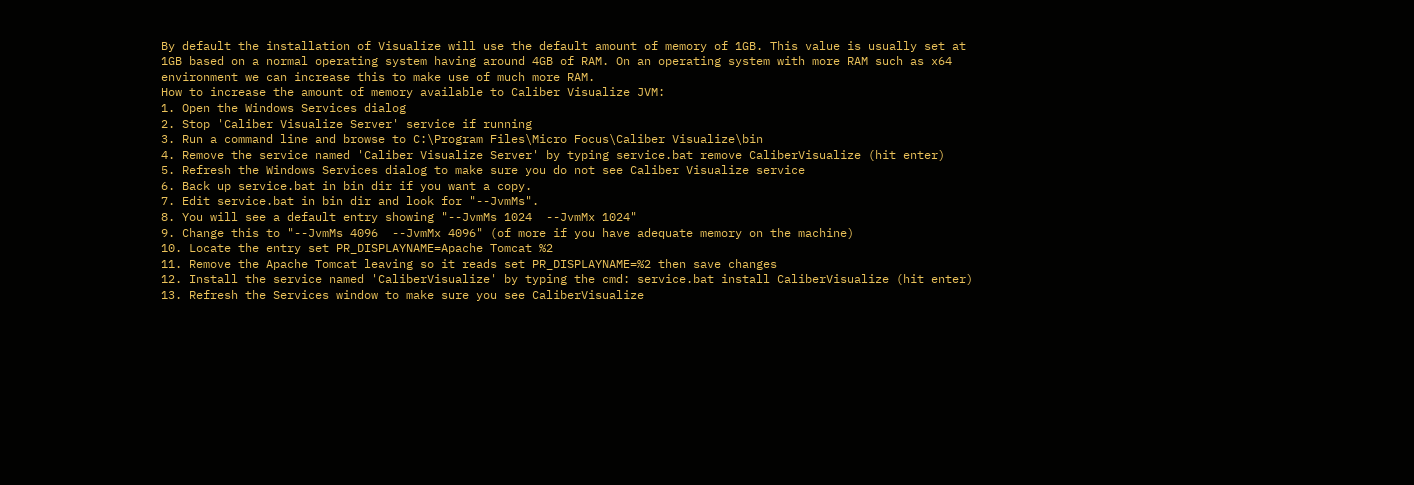By default the installation of Visualize will use the default amount of memory of 1GB. This value is usually set at 1GB based on a normal operating system having around 4GB of RAM. On an operating system with more RAM such as x64 environment we can increase this to make use of much more RAM.
How to increase the amount of memory available to Caliber Visualize JVM:
1. Open the Windows Services dialog
2. Stop 'Caliber Visualize Server' service if running
3. Run a command line and browse to C:\Program Files\Micro Focus\Caliber Visualize\bin
4. Remove the service named 'Caliber Visualize Server' by typing service.bat remove CaliberVisualize (hit enter)
5. Refresh the Windows Services dialog to make sure you do not see Caliber Visualize service
6. Back up service.bat in bin dir if you want a copy.
7. Edit service.bat in bin dir and look for "--JvmMs".
8. You will see a default entry showing "--JvmMs 1024  --JvmMx 1024"
9. Change this to "--JvmMs 4096  --JvmMx 4096" (of more if you have adequate memory on the machine)
10. Locate the entry set PR_DISPLAYNAME=Apache Tomcat %2
11. Remove the Apache Tomcat leaving so it reads set PR_DISPLAYNAME=%2 then save changes
12. Install the service named 'CaliberVisualize' by typing the cmd: service.bat install CaliberVisualize (hit enter)
13. Refresh the Services window to make sure you see CaliberVisualize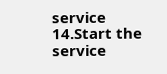service
14.Start the service